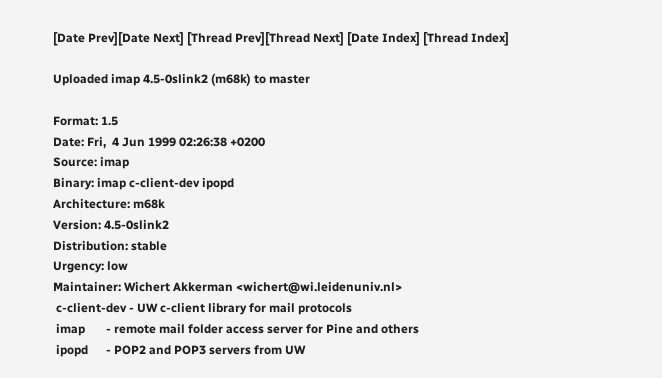[Date Prev][Date Next] [Thread Prev][Thread Next] [Date Index] [Thread Index]

Uploaded imap 4.5-0slink2 (m68k) to master

Format: 1.5
Date: Fri,  4 Jun 1999 02:26:38 +0200
Source: imap
Binary: imap c-client-dev ipopd
Architecture: m68k
Version: 4.5-0slink2
Distribution: stable
Urgency: low
Maintainer: Wichert Akkerman <wichert@wi.leidenuniv.nl>
 c-client-dev - UW c-client library for mail protocols
 imap       - remote mail folder access server for Pine and others
 ipopd      - POP2 and POP3 servers from UW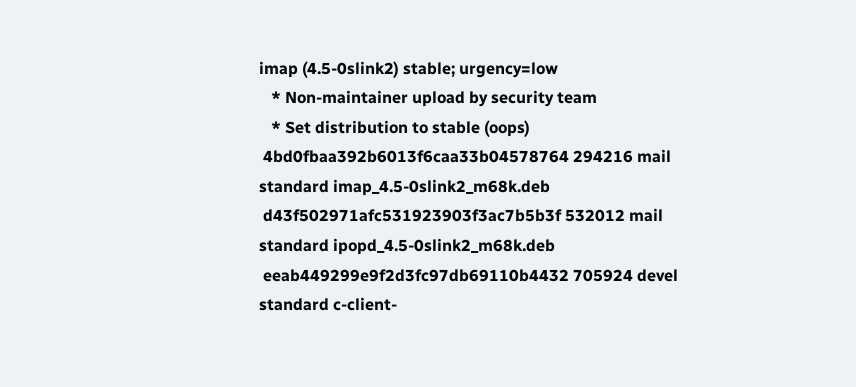imap (4.5-0slink2) stable; urgency=low
   * Non-maintainer upload by security team
   * Set distribution to stable (oops)
 4bd0fbaa392b6013f6caa33b04578764 294216 mail standard imap_4.5-0slink2_m68k.deb
 d43f502971afc531923903f3ac7b5b3f 532012 mail standard ipopd_4.5-0slink2_m68k.deb
 eeab449299e9f2d3fc97db69110b4432 705924 devel standard c-client-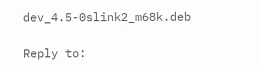dev_4.5-0slink2_m68k.deb

Reply to: